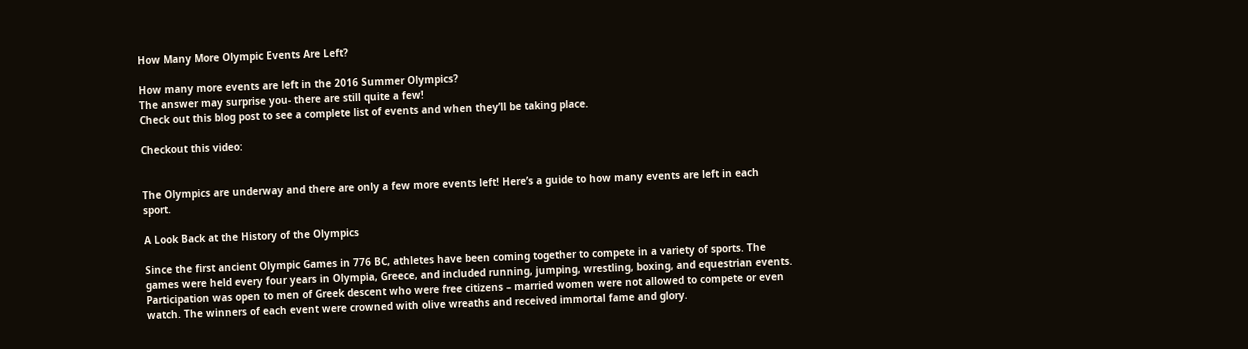How Many More Olympic Events Are Left?

How many more events are left in the 2016 Summer Olympics?
The answer may surprise you- there are still quite a few!
Check out this blog post to see a complete list of events and when they’ll be taking place.

Checkout this video:


The Olympics are underway and there are only a few more events left! Here’s a guide to how many events are left in each sport.

A Look Back at the History of the Olympics

Since the first ancient Olympic Games in 776 BC, athletes have been coming together to compete in a variety of sports. The games were held every four years in Olympia, Greece, and included running, jumping, wrestling, boxing, and equestrian events. Participation was open to men of Greek descent who were free citizens – married women were not allowed to compete or even watch. The winners of each event were crowned with olive wreaths and received immortal fame and glory.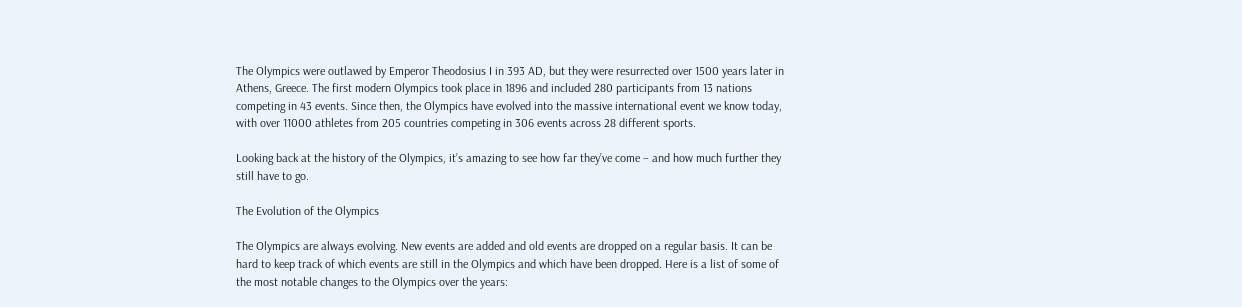The Olympics were outlawed by Emperor Theodosius I in 393 AD, but they were resurrected over 1500 years later in Athens, Greece. The first modern Olympics took place in 1896 and included 280 participants from 13 nations competing in 43 events. Since then, the Olympics have evolved into the massive international event we know today, with over 11000 athletes from 205 countries competing in 306 events across 28 different sports.

Looking back at the history of the Olympics, it’s amazing to see how far they’ve come – and how much further they still have to go.

The Evolution of the Olympics

The Olympics are always evolving. New events are added and old events are dropped on a regular basis. It can be hard to keep track of which events are still in the Olympics and which have been dropped. Here is a list of some of the most notable changes to the Olympics over the years: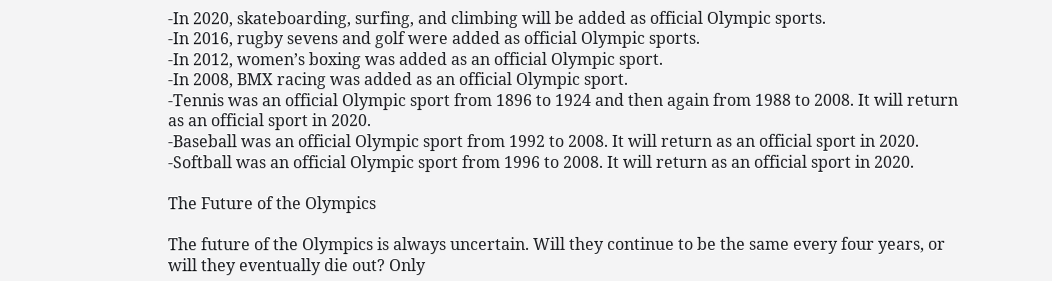-In 2020, skateboarding, surfing, and climbing will be added as official Olympic sports.
-In 2016, rugby sevens and golf were added as official Olympic sports.
-In 2012, women’s boxing was added as an official Olympic sport.
-In 2008, BMX racing was added as an official Olympic sport.
-Tennis was an official Olympic sport from 1896 to 1924 and then again from 1988 to 2008. It will return as an official sport in 2020.
-Baseball was an official Olympic sport from 1992 to 2008. It will return as an official sport in 2020.
-Softball was an official Olympic sport from 1996 to 2008. It will return as an official sport in 2020.

The Future of the Olympics

The future of the Olympics is always uncertain. Will they continue to be the same every four years, or will they eventually die out? Only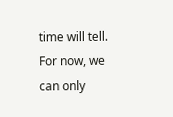time will tell. For now, we can only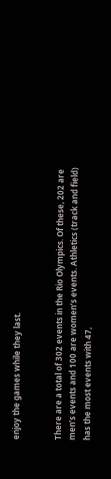enjoy the games while they last.


There are a total of 302 events in the Rio Olympics. Of these, 202 are men’s events and 100 are women’s events. Athletics (track and field) has the most events with 47,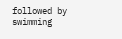followed by swimming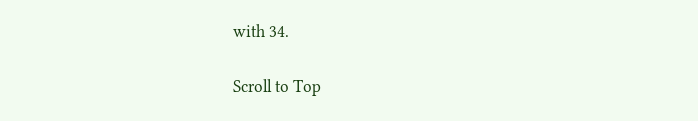with 34.

Scroll to Top